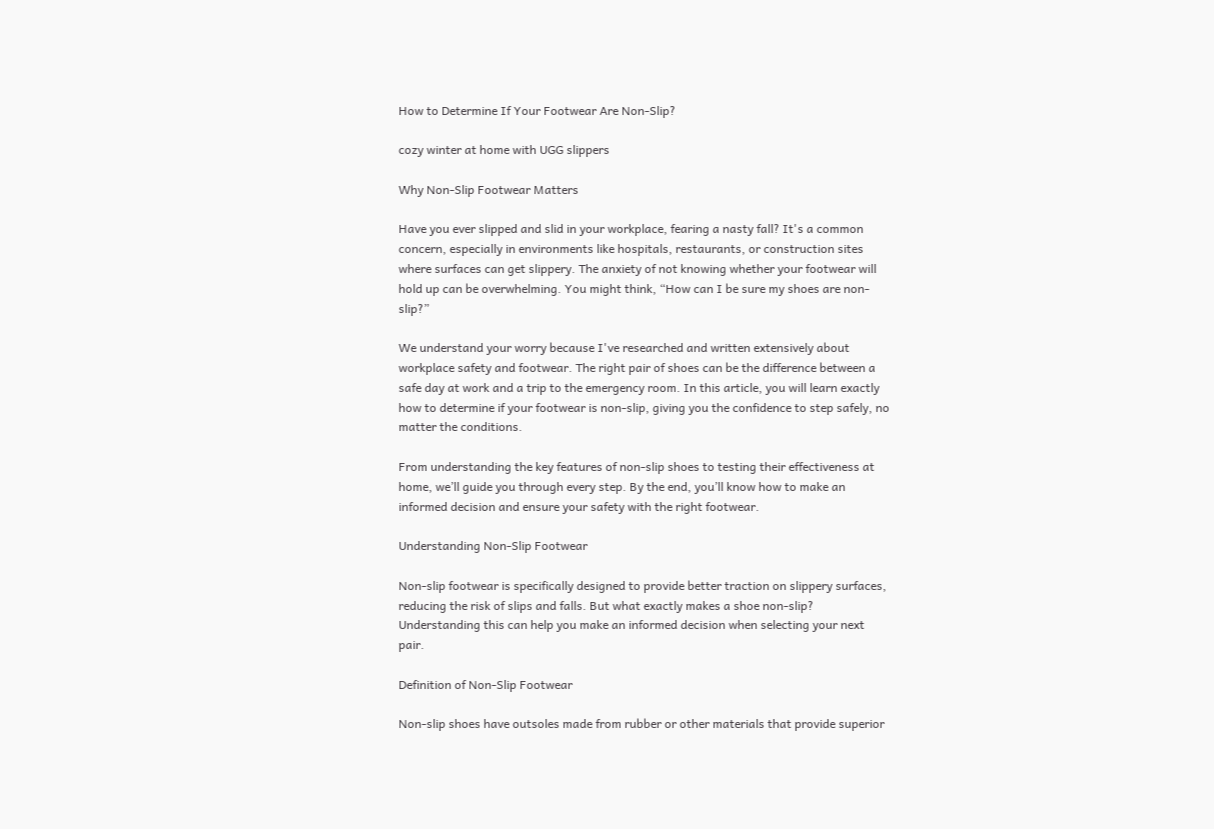How to Determine If Your Footwear Are Non-Slip?

cozy winter at home with UGG slippers

Why Non-Slip Footwear Matters

Have you ever slipped and slid in your workplace, fearing a nasty fall? It's a common concern, especially in environments like hospitals, restaurants, or construction sites where surfaces can get slippery. The anxiety of not knowing whether your footwear will hold up can be overwhelming. You might think, “How can I be sure my shoes are non-slip?”

We understand your worry because I've researched and written extensively about workplace safety and footwear. The right pair of shoes can be the difference between a safe day at work and a trip to the emergency room. In this article, you will learn exactly how to determine if your footwear is non-slip, giving you the confidence to step safely, no matter the conditions.

From understanding the key features of non-slip shoes to testing their effectiveness at home, we’ll guide you through every step. By the end, you’ll know how to make an informed decision and ensure your safety with the right footwear.

Understanding Non-Slip Footwear

Non-slip footwear is specifically designed to provide better traction on slippery surfaces, reducing the risk of slips and falls. But what exactly makes a shoe non-slip? Understanding this can help you make an informed decision when selecting your next pair.

Definition of Non-Slip Footwear

Non-slip shoes have outsoles made from rubber or other materials that provide superior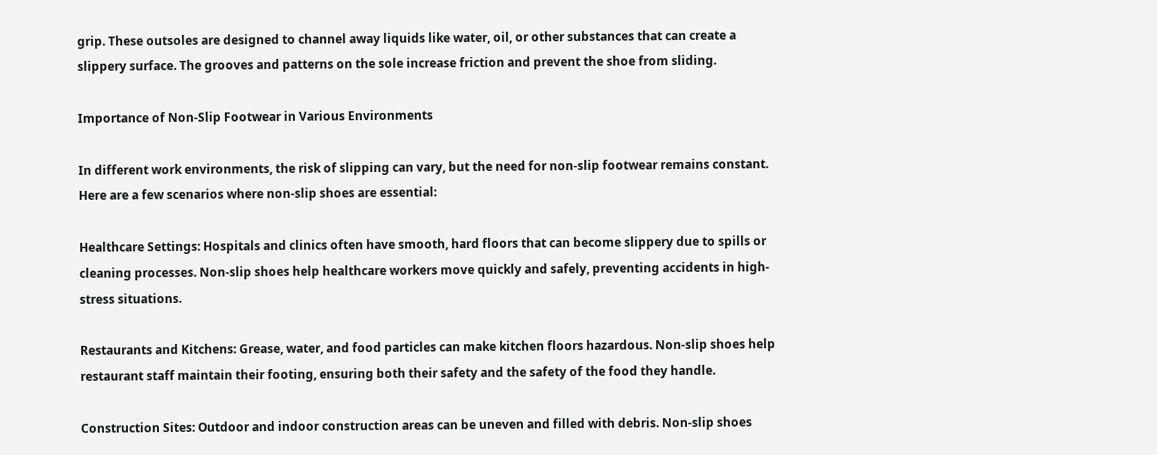grip. These outsoles are designed to channel away liquids like water, oil, or other substances that can create a slippery surface. The grooves and patterns on the sole increase friction and prevent the shoe from sliding.

Importance of Non-Slip Footwear in Various Environments

In different work environments, the risk of slipping can vary, but the need for non-slip footwear remains constant. Here are a few scenarios where non-slip shoes are essential:

Healthcare Settings: Hospitals and clinics often have smooth, hard floors that can become slippery due to spills or cleaning processes. Non-slip shoes help healthcare workers move quickly and safely, preventing accidents in high-stress situations.

Restaurants and Kitchens: Grease, water, and food particles can make kitchen floors hazardous. Non-slip shoes help restaurant staff maintain their footing, ensuring both their safety and the safety of the food they handle.

Construction Sites: Outdoor and indoor construction areas can be uneven and filled with debris. Non-slip shoes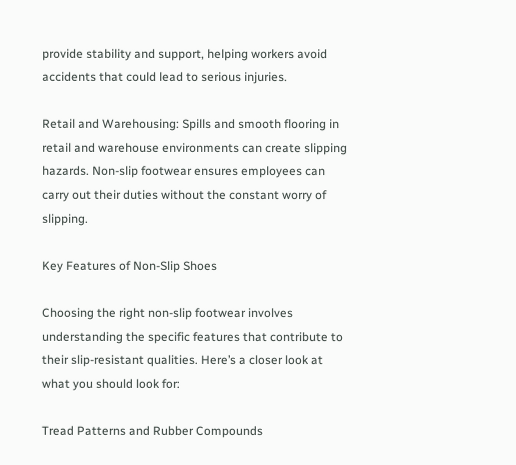provide stability and support, helping workers avoid accidents that could lead to serious injuries.

Retail and Warehousing: Spills and smooth flooring in retail and warehouse environments can create slipping hazards. Non-slip footwear ensures employees can carry out their duties without the constant worry of slipping.

Key Features of Non-Slip Shoes

Choosing the right non-slip footwear involves understanding the specific features that contribute to their slip-resistant qualities. Here’s a closer look at what you should look for:

Tread Patterns and Rubber Compounds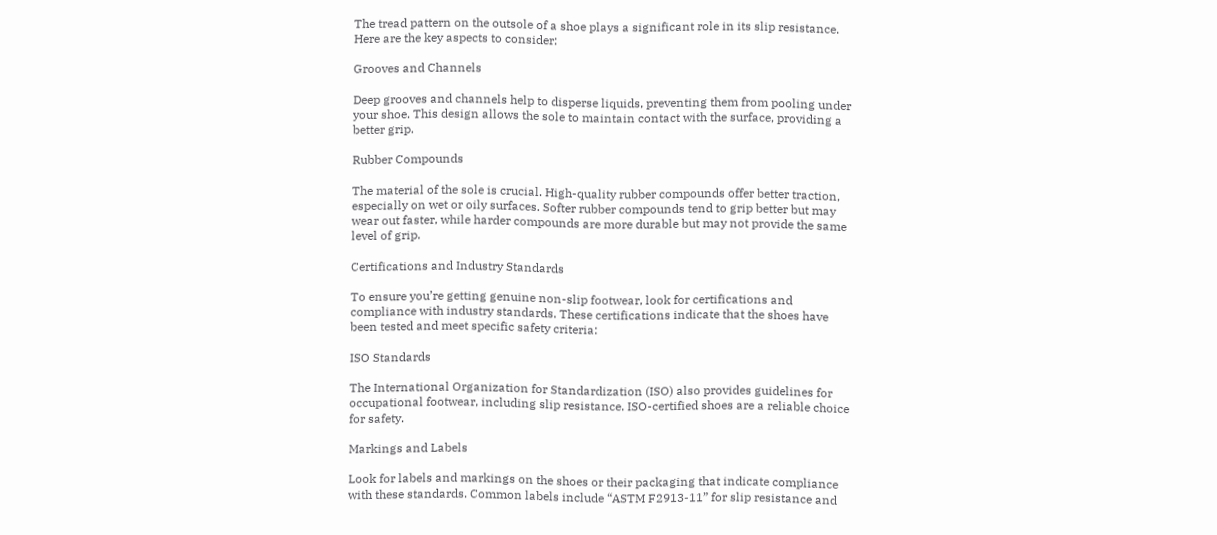The tread pattern on the outsole of a shoe plays a significant role in its slip resistance. Here are the key aspects to consider:

Grooves and Channels

Deep grooves and channels help to disperse liquids, preventing them from pooling under your shoe. This design allows the sole to maintain contact with the surface, providing a better grip.

Rubber Compounds

The material of the sole is crucial. High-quality rubber compounds offer better traction, especially on wet or oily surfaces. Softer rubber compounds tend to grip better but may wear out faster, while harder compounds are more durable but may not provide the same level of grip.

Certifications and Industry Standards

To ensure you’re getting genuine non-slip footwear, look for certifications and compliance with industry standards. These certifications indicate that the shoes have been tested and meet specific safety criteria:

ISO Standards

The International Organization for Standardization (ISO) also provides guidelines for occupational footwear, including slip resistance. ISO-certified shoes are a reliable choice for safety.

Markings and Labels

Look for labels and markings on the shoes or their packaging that indicate compliance with these standards. Common labels include “ASTM F2913-11” for slip resistance and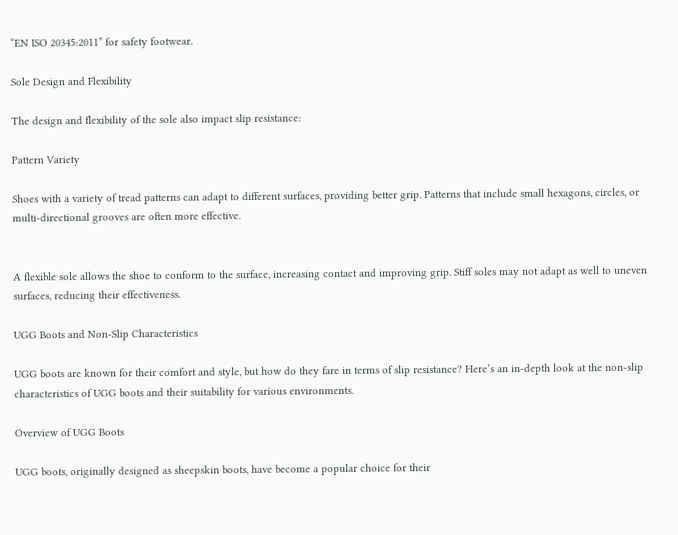“EN ISO 20345:2011” for safety footwear.

Sole Design and Flexibility

The design and flexibility of the sole also impact slip resistance:

Pattern Variety

Shoes with a variety of tread patterns can adapt to different surfaces, providing better grip. Patterns that include small hexagons, circles, or multi-directional grooves are often more effective.


A flexible sole allows the shoe to conform to the surface, increasing contact and improving grip. Stiff soles may not adapt as well to uneven surfaces, reducing their effectiveness.

UGG Boots and Non-Slip Characteristics

UGG boots are known for their comfort and style, but how do they fare in terms of slip resistance? Here’s an in-depth look at the non-slip characteristics of UGG boots and their suitability for various environments.

Overview of UGG Boots

UGG boots, originally designed as sheepskin boots, have become a popular choice for their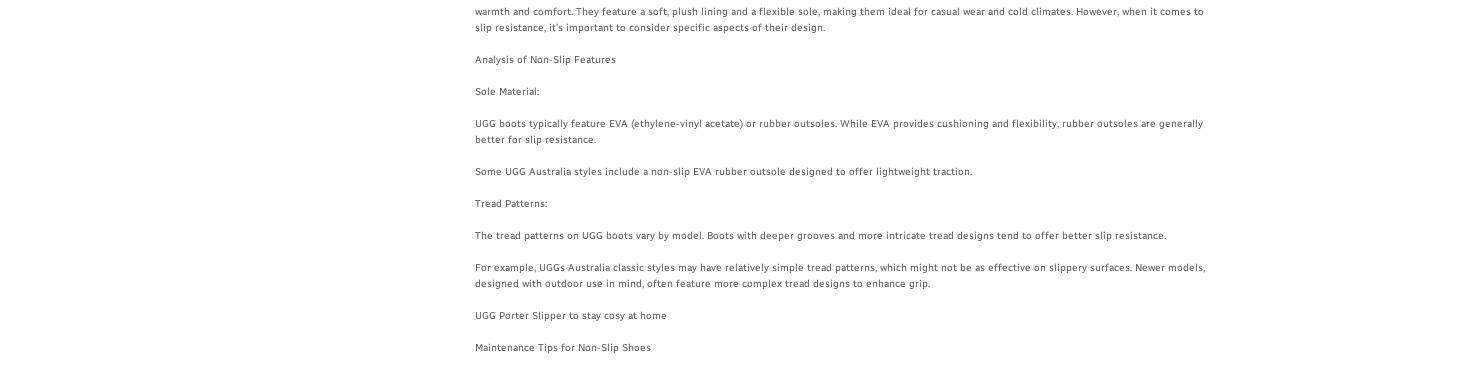warmth and comfort. They feature a soft, plush lining and a flexible sole, making them ideal for casual wear and cold climates. However, when it comes to slip resistance, it’s important to consider specific aspects of their design.

Analysis of Non-Slip Features

Sole Material:

UGG boots typically feature EVA (ethylene-vinyl acetate) or rubber outsoles. While EVA provides cushioning and flexibility, rubber outsoles are generally better for slip resistance.

Some UGG Australia styles include a non-slip EVA rubber outsole designed to offer lightweight traction.

Tread Patterns:

The tread patterns on UGG boots vary by model. Boots with deeper grooves and more intricate tread designs tend to offer better slip resistance.

For example, UGGs Australia classic styles may have relatively simple tread patterns, which might not be as effective on slippery surfaces. Newer models, designed with outdoor use in mind, often feature more complex tread designs to enhance grip.

UGG Porter Slipper to stay cosy at home

Maintenance Tips for Non-Slip Shoes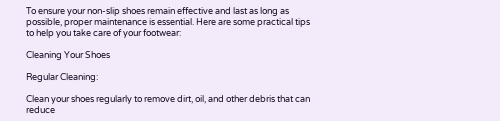To ensure your non-slip shoes remain effective and last as long as possible, proper maintenance is essential. Here are some practical tips to help you take care of your footwear:

Cleaning Your Shoes

Regular Cleaning:

Clean your shoes regularly to remove dirt, oil, and other debris that can reduce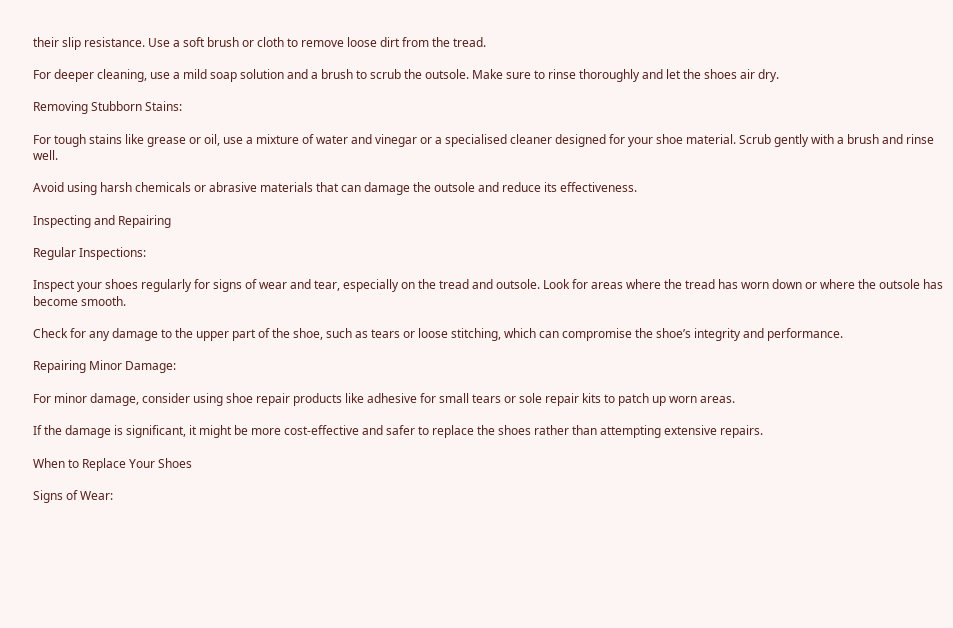their slip resistance. Use a soft brush or cloth to remove loose dirt from the tread.

For deeper cleaning, use a mild soap solution and a brush to scrub the outsole. Make sure to rinse thoroughly and let the shoes air dry.

Removing Stubborn Stains:

For tough stains like grease or oil, use a mixture of water and vinegar or a specialised cleaner designed for your shoe material. Scrub gently with a brush and rinse well.

Avoid using harsh chemicals or abrasive materials that can damage the outsole and reduce its effectiveness.

Inspecting and Repairing

Regular Inspections:

Inspect your shoes regularly for signs of wear and tear, especially on the tread and outsole. Look for areas where the tread has worn down or where the outsole has become smooth.

Check for any damage to the upper part of the shoe, such as tears or loose stitching, which can compromise the shoe’s integrity and performance.

Repairing Minor Damage:

For minor damage, consider using shoe repair products like adhesive for small tears or sole repair kits to patch up worn areas.

If the damage is significant, it might be more cost-effective and safer to replace the shoes rather than attempting extensive repairs.

When to Replace Your Shoes

Signs of Wear: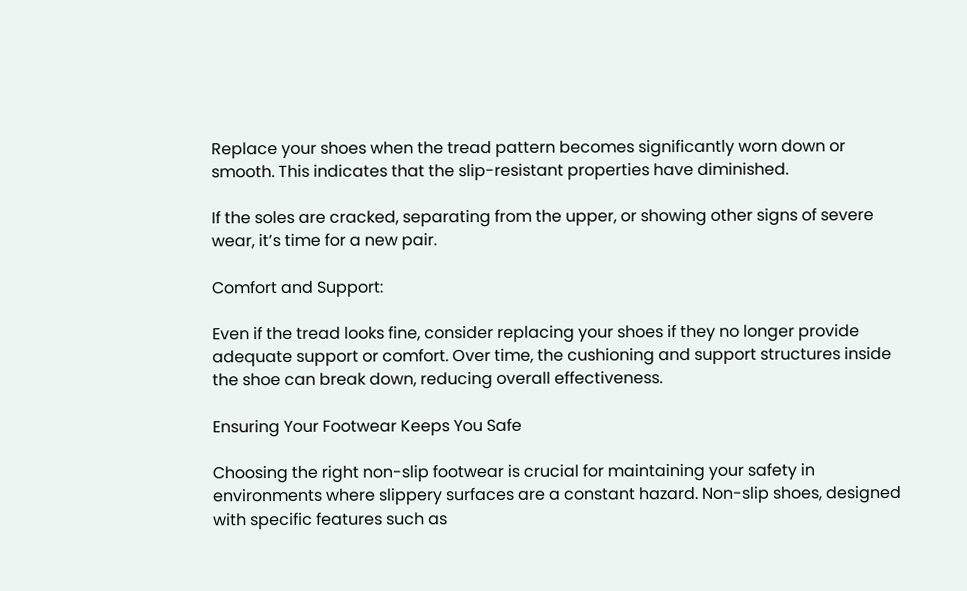Replace your shoes when the tread pattern becomes significantly worn down or smooth. This indicates that the slip-resistant properties have diminished.

If the soles are cracked, separating from the upper, or showing other signs of severe wear, it’s time for a new pair.

Comfort and Support:

Even if the tread looks fine, consider replacing your shoes if they no longer provide adequate support or comfort. Over time, the cushioning and support structures inside the shoe can break down, reducing overall effectiveness.

Ensuring Your Footwear Keeps You Safe

Choosing the right non-slip footwear is crucial for maintaining your safety in environments where slippery surfaces are a constant hazard. Non-slip shoes, designed with specific features such as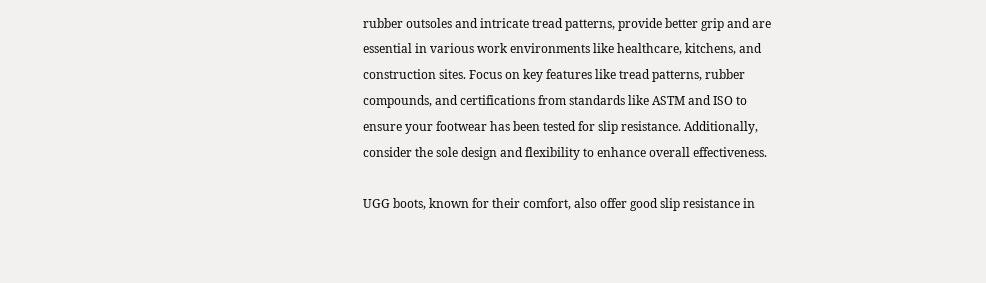rubber outsoles and intricate tread patterns, provide better grip and are essential in various work environments like healthcare, kitchens, and construction sites. Focus on key features like tread patterns, rubber compounds, and certifications from standards like ASTM and ISO to ensure your footwear has been tested for slip resistance. Additionally, consider the sole design and flexibility to enhance overall effectiveness.

UGG boots, known for their comfort, also offer good slip resistance in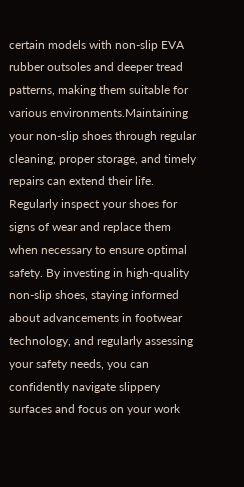certain models with non-slip EVA rubber outsoles and deeper tread patterns, making them suitable for various environments.Maintaining your non-slip shoes through regular cleaning, proper storage, and timely repairs can extend their life. Regularly inspect your shoes for signs of wear and replace them when necessary to ensure optimal safety. By investing in high-quality non-slip shoes, staying informed about advancements in footwear technology, and regularly assessing your safety needs, you can confidently navigate slippery surfaces and focus on your work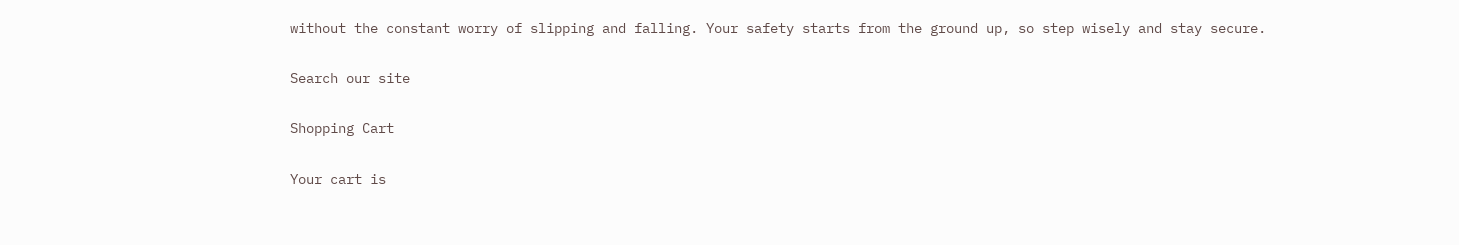without the constant worry of slipping and falling. Your safety starts from the ground up, so step wisely and stay secure.

Search our site

Shopping Cart

Your cart is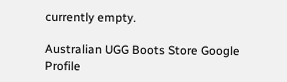currently empty.

Australian UGG Boots Store Google Profile